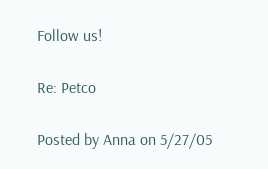Follow us!

Re: Petco

Posted by Anna on 5/27/05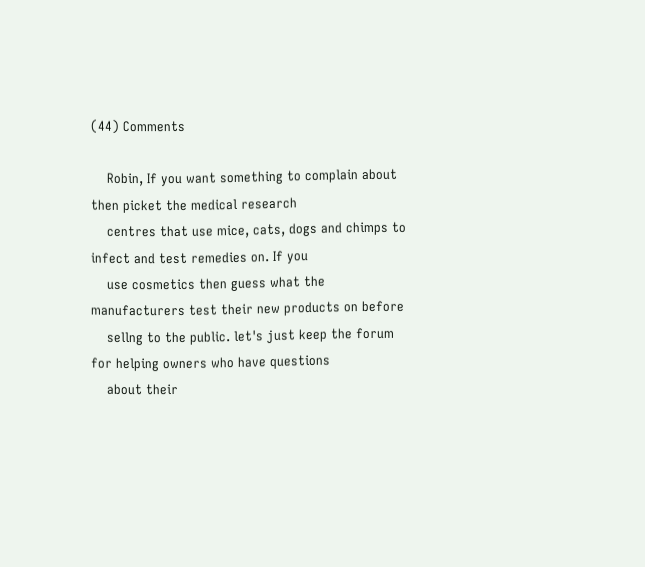(44) Comments

    Robin, If you want something to complain about then picket the medical research
    centres that use mice, cats, dogs and chimps to infect and test remedies on. If you
    use cosmetics then guess what the manufacturers test their new products on before
    sellng to the public. let's just keep the forum for helping owners who have questions
    about their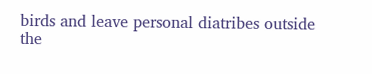birds and leave personal diatribes outside the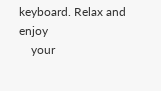keyboard. Relax and enjoy
    your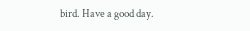bird. Have a good day.